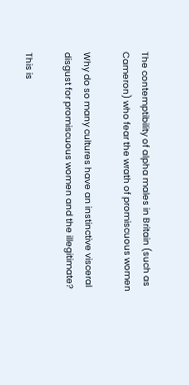The contemptibility of alpha males in Britain (such as Cameron) who fear the wrath of promiscuous women

Why do so many cultures have an instinctive visceral disgust for promiscuous women and the illegitimate?

This is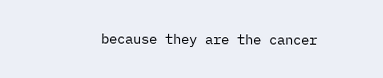because they are the cancer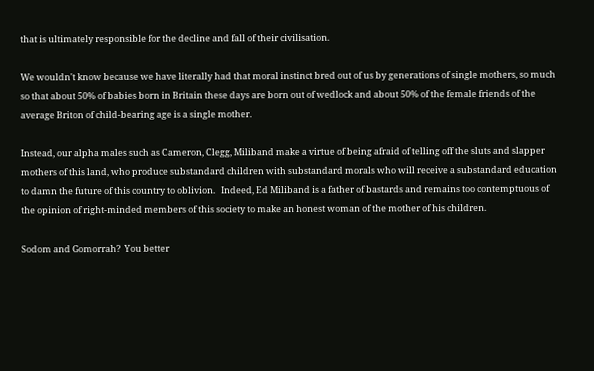that is ultimately responsible for the decline and fall of their civilisation.

We wouldn't know because we have literally had that moral instinct bred out of us by generations of single mothers, so much so that about 50% of babies born in Britain these days are born out of wedlock and about 50% of the female friends of the average Briton of child-bearing age is a single mother.

Instead, our alpha males such as Cameron, Clegg, Miliband make a virtue of being afraid of telling off the sluts and slapper mothers of this land, who produce substandard children with substandard morals who will receive a substandard education to damn the future of this country to oblivion.   Indeed, Ed Miliband is a father of bastards and remains too contemptuous of the opinion of right-minded members of this society to make an honest woman of the mother of his children.

Sodom and Gomorrah?  You better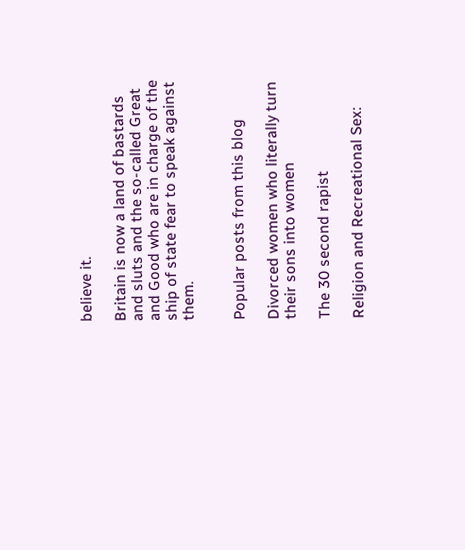believe it.

Britain is now a land of bastards and sluts and the so-called Great and Good who are in charge of the ship of state fear to speak against them.


Popular posts from this blog

Divorced women who literally turn their sons into women

The 30 second rapist

Religion and Recreational Sex: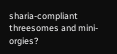sharia-compliant threesomes and mini-orgies?